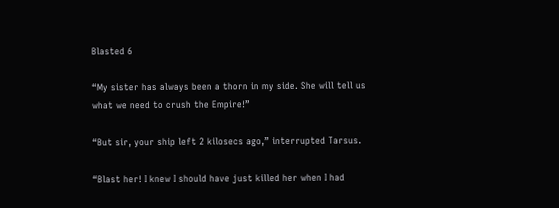Blasted 6

“My sister has always been a thorn in my side. She will tell us what we need to crush the Empire!”

“But sir, your ship left 2 kilosecs ago,” interrupted Tarsus.

“Blast her! I knew I should have just killed her when I had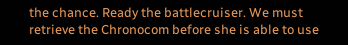the chance. Ready the battlecruiser. We must retrieve the Chronocom before she is able to use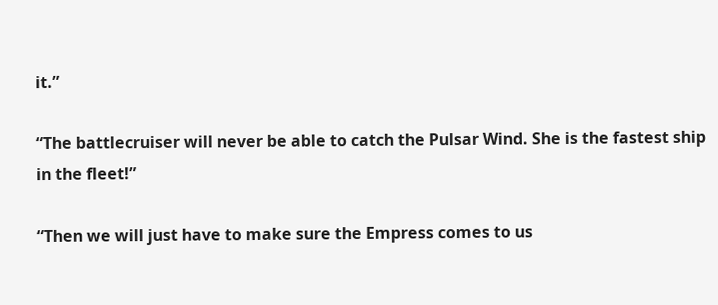it.”

“The battlecruiser will never be able to catch the Pulsar Wind. She is the fastest ship in the fleet!”

“Then we will just have to make sure the Empress comes to us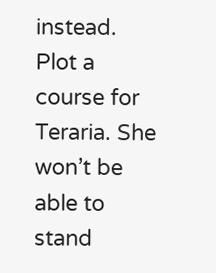instead. Plot a course for Teraria. She won’t be able to stand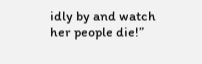idly by and watch her people die!”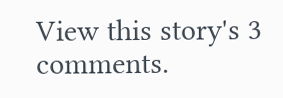View this story's 3 comments.